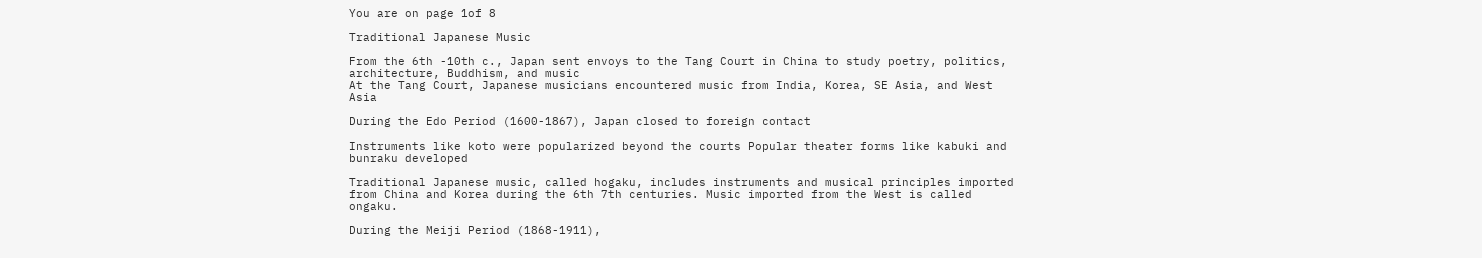You are on page 1of 8

Traditional Japanese Music

From the 6th -10th c., Japan sent envoys to the Tang Court in China to study poetry, politics, architecture, Buddhism, and music
At the Tang Court, Japanese musicians encountered music from India, Korea, SE Asia, and West Asia

During the Edo Period (1600-1867), Japan closed to foreign contact

Instruments like koto were popularized beyond the courts Popular theater forms like kabuki and bunraku developed

Traditional Japanese music, called hogaku, includes instruments and musical principles imported from China and Korea during the 6th 7th centuries. Music imported from the West is called ongaku.

During the Meiji Period (1868-1911),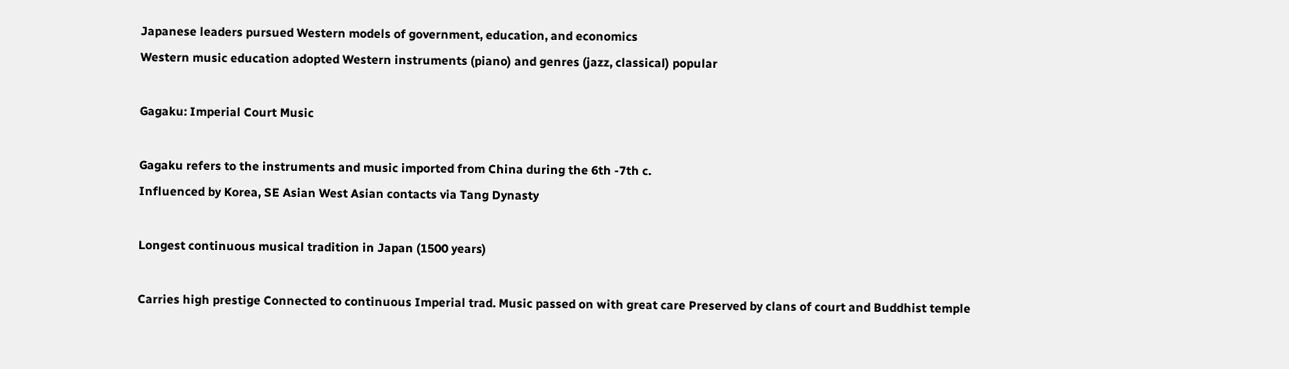Japanese leaders pursued Western models of government, education, and economics
Western music education adopted Western instruments (piano) and genres (jazz, classical) popular

Gagaku: Imperial Court Music

Gagaku refers to the instruments and music imported from China during the 6th -7th c.
Influenced by Korea, SE Asian West Asian contacts via Tang Dynasty

Longest continuous musical tradition in Japan (1500 years)

Carries high prestige Connected to continuous Imperial trad. Music passed on with great care Preserved by clans of court and Buddhist temple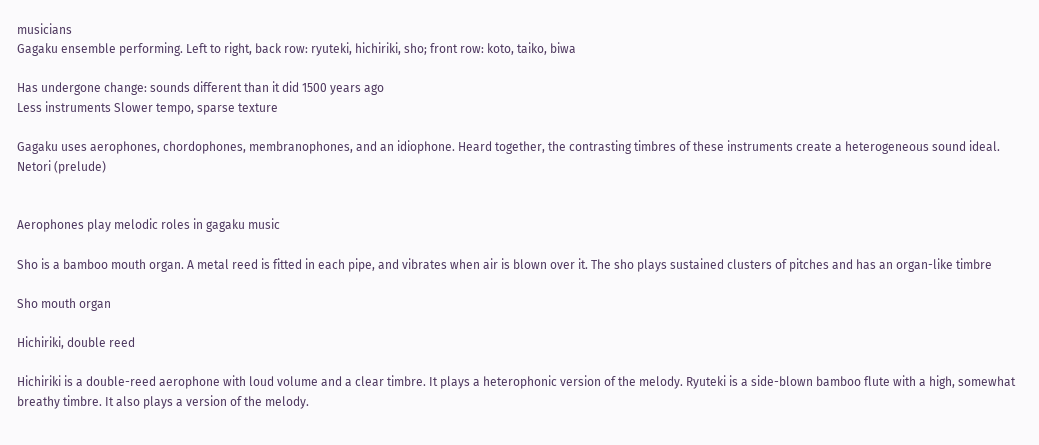musicians
Gagaku ensemble performing. Left to right, back row: ryuteki, hichiriki, sho; front row: koto, taiko, biwa

Has undergone change: sounds different than it did 1500 years ago
Less instruments Slower tempo, sparse texture

Gagaku uses aerophones, chordophones, membranophones, and an idiophone. Heard together, the contrasting timbres of these instruments create a heterogeneous sound ideal.
Netori (prelude)


Aerophones play melodic roles in gagaku music

Sho is a bamboo mouth organ. A metal reed is fitted in each pipe, and vibrates when air is blown over it. The sho plays sustained clusters of pitches and has an organ-like timbre

Sho mouth organ

Hichiriki, double reed

Hichiriki is a double-reed aerophone with loud volume and a clear timbre. It plays a heterophonic version of the melody. Ryuteki is a side-blown bamboo flute with a high, somewhat breathy timbre. It also plays a version of the melody.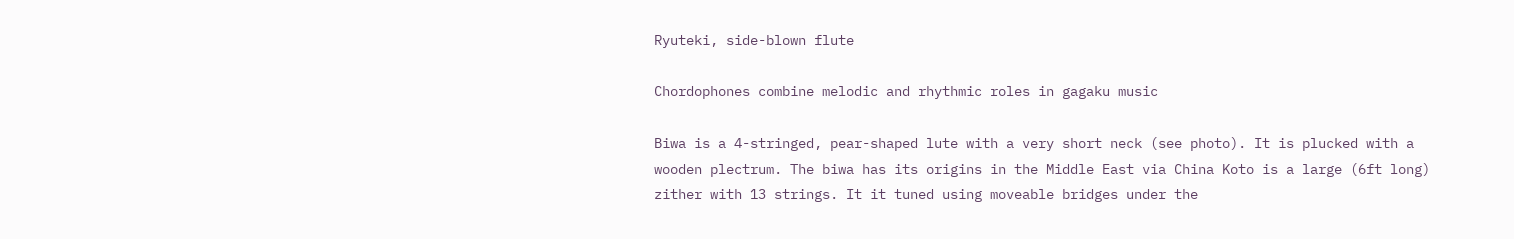Ryuteki, side-blown flute

Chordophones combine melodic and rhythmic roles in gagaku music

Biwa is a 4-stringed, pear-shaped lute with a very short neck (see photo). It is plucked with a wooden plectrum. The biwa has its origins in the Middle East via China Koto is a large (6ft long) zither with 13 strings. It it tuned using moveable bridges under the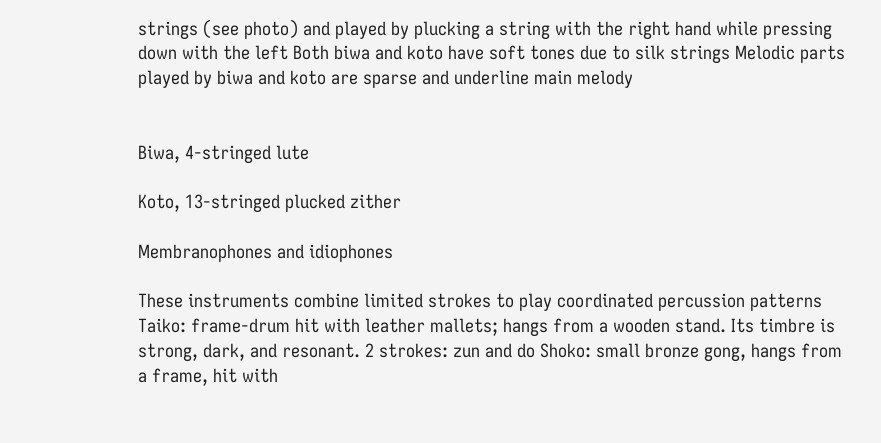strings (see photo) and played by plucking a string with the right hand while pressing down with the left Both biwa and koto have soft tones due to silk strings Melodic parts played by biwa and koto are sparse and underline main melody


Biwa, 4-stringed lute

Koto, 13-stringed plucked zither

Membranophones and idiophones

These instruments combine limited strokes to play coordinated percussion patterns
Taiko: frame-drum hit with leather mallets; hangs from a wooden stand. Its timbre is strong, dark, and resonant. 2 strokes: zun and do Shoko: small bronze gong, hangs from a frame, hit with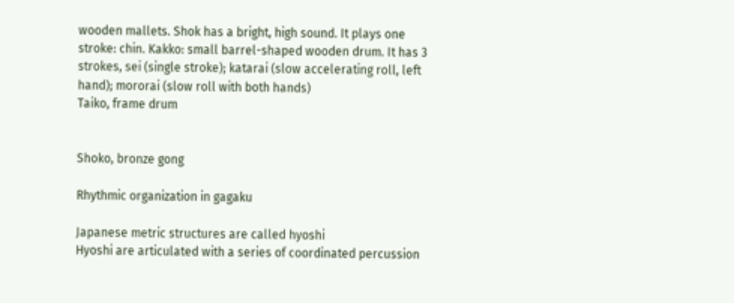wooden mallets. Shok has a bright, high sound. It plays one stroke: chin. Kakko: small barrel-shaped wooden drum. It has 3 strokes, sei (single stroke); katarai (slow accelerating roll, left hand); mororai (slow roll with both hands)
Taiko, frame drum


Shoko, bronze gong

Rhythmic organization in gagaku

Japanese metric structures are called hyoshi
Hyoshi are articulated with a series of coordinated percussion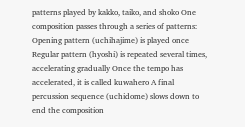patterns played by kakko, taiko, and shoko One composition passes through a series of patterns:
Opening pattern (uchihajime) is played once Regular pattern (hyoshi) is repeated several times, accelerating gradually Once the tempo has accelerated, it is called kuwahero A final percussion sequence (uchidome) slows down to end the composition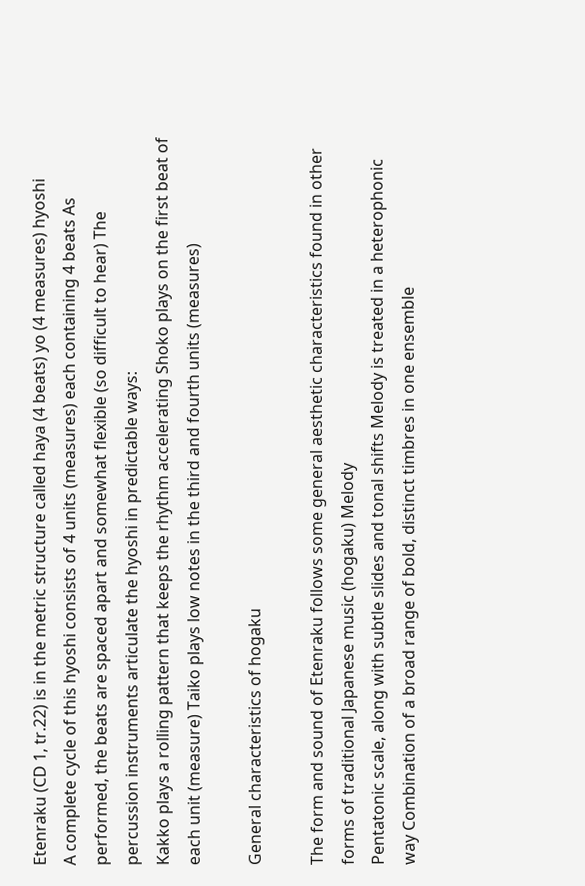Etenraku (CD 1, tr.22) is in the metric structure called haya (4 beats) yo (4 measures) hyoshi
A complete cycle of this hyoshi consists of 4 units (measures) each containing 4 beats As performed, the beats are spaced apart and somewhat flexible (so difficult to hear) The percussion instruments articulate the hyoshi in predictable ways:
Kakko plays a rolling pattern that keeps the rhythm accelerating Shoko plays on the first beat of each unit (measure) Taiko plays low notes in the third and fourth units (measures)

General characteristics of hogaku

The form and sound of Etenraku follows some general aesthetic characteristics found in other forms of traditional Japanese music (hogaku) Melody
Pentatonic scale, along with subtle slides and tonal shifts Melody is treated in a heterophonic way Combination of a broad range of bold, distinct timbres in one ensemble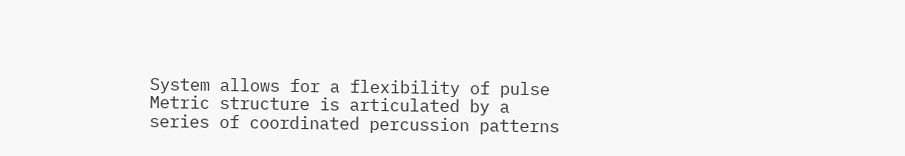System allows for a flexibility of pulse Metric structure is articulated by a series of coordinated percussion patterns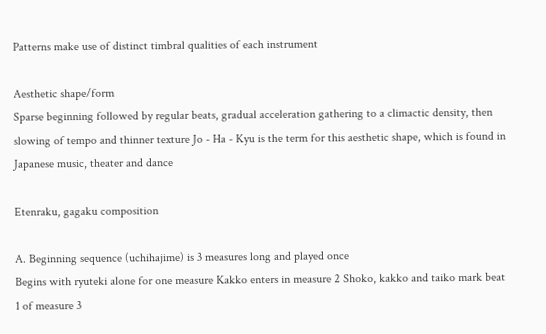Patterns make use of distinct timbral qualities of each instrument

Aesthetic shape/form
Sparse beginning followed by regular beats, gradual acceleration gathering to a climactic density, then slowing of tempo and thinner texture Jo - Ha - Kyu is the term for this aesthetic shape, which is found in Japanese music, theater and dance

Etenraku, gagaku composition

A. Beginning sequence (uchihajime) is 3 measures long and played once
Begins with ryuteki alone for one measure Kakko enters in measure 2 Shoko, kakko and taiko mark beat 1 of measure 3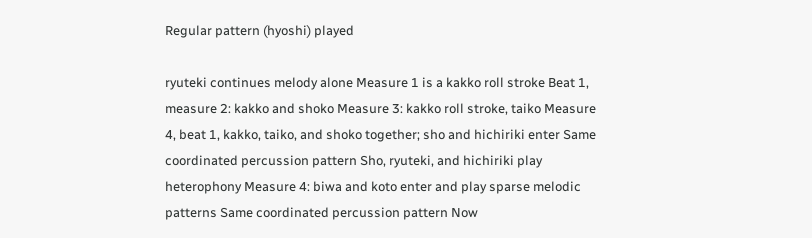Regular pattern (hyoshi) played

ryuteki continues melody alone Measure 1 is a kakko roll stroke Beat 1, measure 2: kakko and shoko Measure 3: kakko roll stroke, taiko Measure 4, beat 1, kakko, taiko, and shoko together; sho and hichiriki enter Same coordinated percussion pattern Sho, ryuteki, and hichiriki play heterophony Measure 4: biwa and koto enter and play sparse melodic patterns Same coordinated percussion pattern Now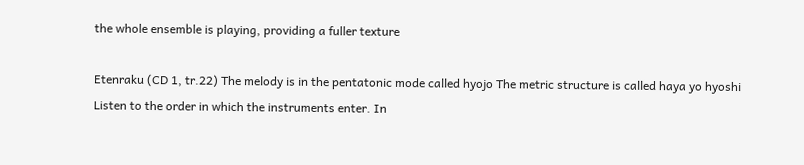the whole ensemble is playing, providing a fuller texture

Etenraku (CD 1, tr.22) The melody is in the pentatonic mode called hyojo The metric structure is called haya yo hyoshi Listen to the order in which the instruments enter. In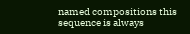named compositions this sequence is always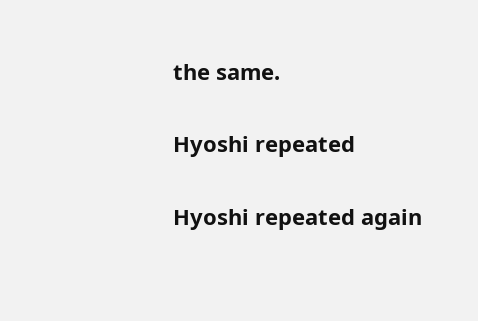the same.


Hyoshi repeated


Hyoshi repeated again